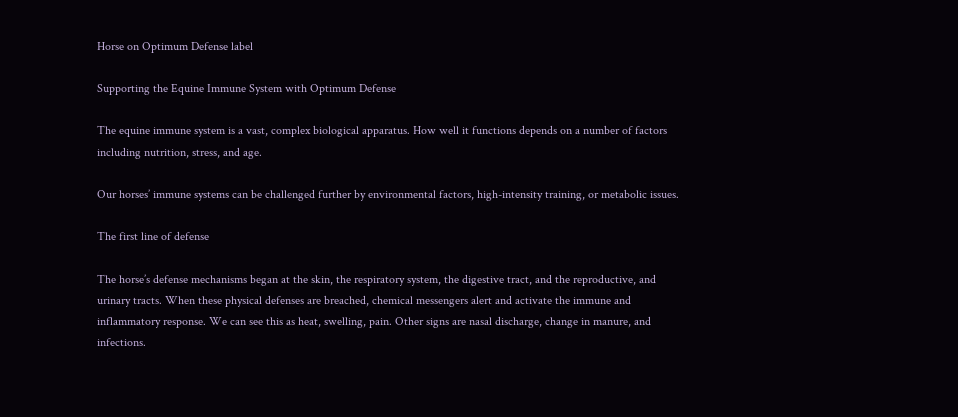Horse on Optimum Defense label

Supporting the Equine Immune System with Optimum Defense

The equine immune system is a vast, complex biological apparatus. How well it functions depends on a number of factors including nutrition, stress, and age.

Our horses’ immune systems can be challenged further by environmental factors, high-intensity training, or metabolic issues.

The first line of defense

The horse’s defense mechanisms began at the skin, the respiratory system, the digestive tract, and the reproductive, and urinary tracts. When these physical defenses are breached, chemical messengers alert and activate the immune and inflammatory response. We can see this as heat, swelling, pain. Other signs are nasal discharge, change in manure, and infections.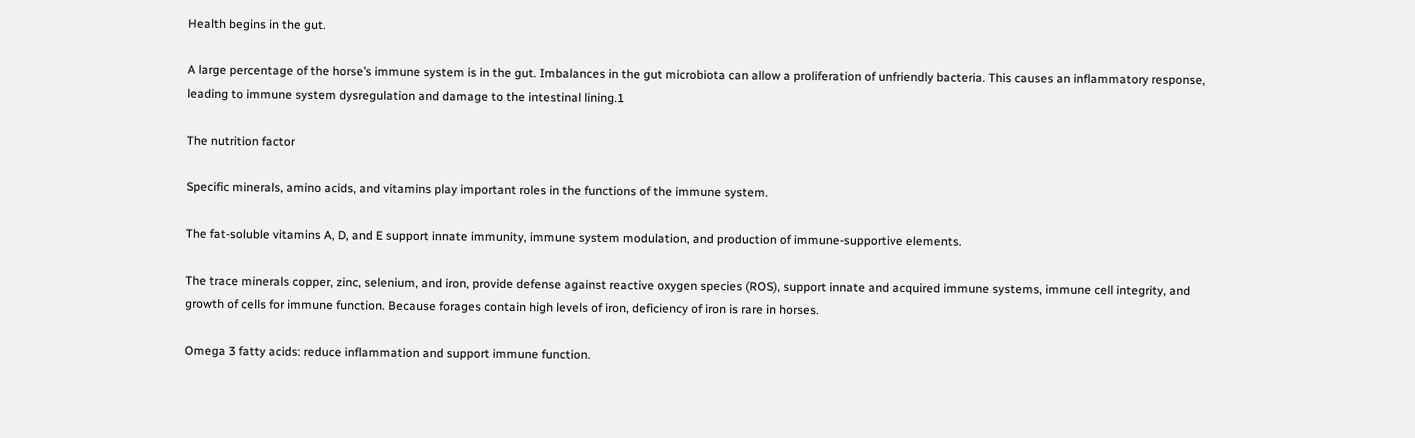Health begins in the gut.

A large percentage of the horse’s immune system is in the gut. Imbalances in the gut microbiota can allow a proliferation of unfriendly bacteria. This causes an inflammatory response, leading to immune system dysregulation and damage to the intestinal lining.1

The nutrition factor

Specific minerals, amino acids, and vitamins play important roles in the functions of the immune system.

The fat-soluble vitamins A, D, and E support innate immunity, immune system modulation, and production of immune-supportive elements.

The trace minerals copper, zinc, selenium, and iron, provide defense against reactive oxygen species (ROS), support innate and acquired immune systems, immune cell integrity, and growth of cells for immune function. Because forages contain high levels of iron, deficiency of iron is rare in horses.

Omega 3 fatty acids: reduce inflammation and support immune function.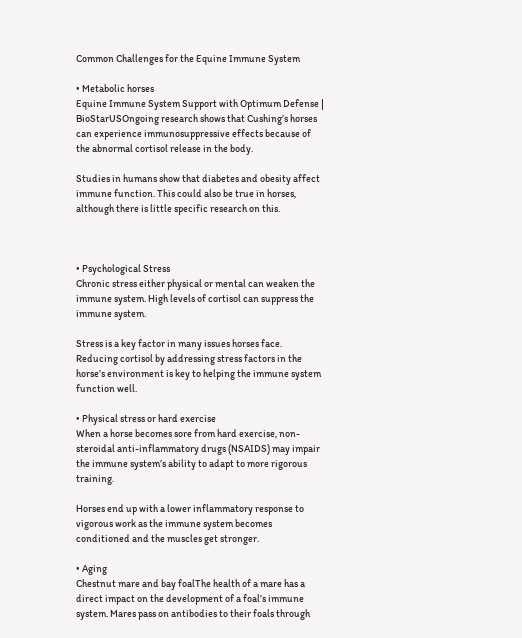Common Challenges for the Equine Immune System

• Metabolic horses
Equine Immune System Support with Optimum Defense | BioStarUSOngoing research shows that Cushing’s horses can experience immunosuppressive effects because of the abnormal cortisol release in the body.

Studies in humans show that diabetes and obesity affect immune function. This could also be true in horses, although there is little specific research on this.



• Psychological Stress
Chronic stress either physical or mental can weaken the immune system. High levels of cortisol can suppress the immune system.

Stress is a key factor in many issues horses face. Reducing cortisol by addressing stress factors in the horse’s environment is key to helping the immune system function well.

• Physical stress or hard exercise
When a horse becomes sore from hard exercise, non-steroidal anti-inflammatory drugs (NSAIDS) may impair the immune system’s ability to adapt to more rigorous training.

Horses end up with a lower inflammatory response to vigorous work as the immune system becomes conditioned and the muscles get stronger.

• Aging
Chestnut mare and bay foalThe health of a mare has a direct impact on the development of a foal’s immune system. Mares pass on antibodies to their foals through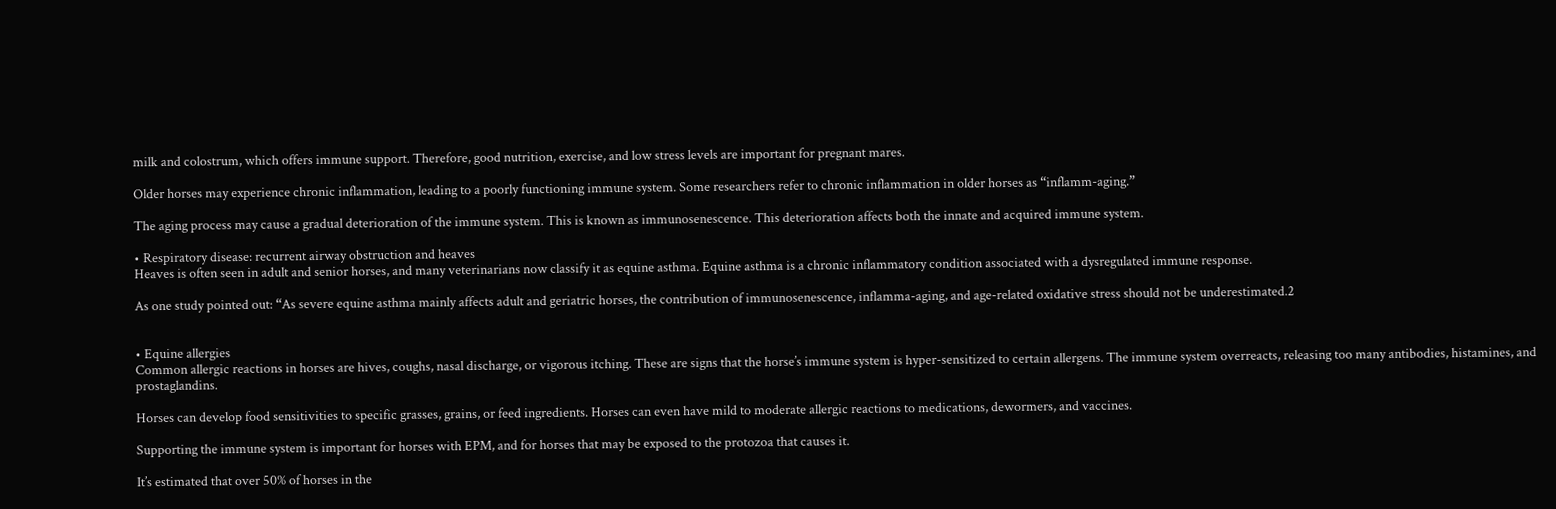milk and colostrum, which offers immune support. Therefore, good nutrition, exercise, and low stress levels are important for pregnant mares.

Older horses may experience chronic inflammation, leading to a poorly functioning immune system. Some researchers refer to chronic inflammation in older horses as “inflamm-aging.”

The aging process may cause a gradual deterioration of the immune system. This is known as immunosenescence. This deterioration affects both the innate and acquired immune system.

• Respiratory disease: recurrent airway obstruction and heaves
Heaves is often seen in adult and senior horses, and many veterinarians now classify it as equine asthma. Equine asthma is a chronic inflammatory condition associated with a dysregulated immune response.

As one study pointed out: “As severe equine asthma mainly affects adult and geriatric horses, the contribution of immunosenescence, inflamma-aging, and age-related oxidative stress should not be underestimated.2


• Equine allergies
Common allergic reactions in horses are hives, coughs, nasal discharge, or vigorous itching. These are signs that the horse’s immune system is hyper-sensitized to certain allergens. The immune system overreacts, releasing too many antibodies, histamines, and prostaglandins.

Horses can develop food sensitivities to specific grasses, grains, or feed ingredients. Horses can even have mild to moderate allergic reactions to medications, dewormers, and vaccines.

Supporting the immune system is important for horses with EPM, and for horses that may be exposed to the protozoa that causes it.

It’s estimated that over 50% of horses in the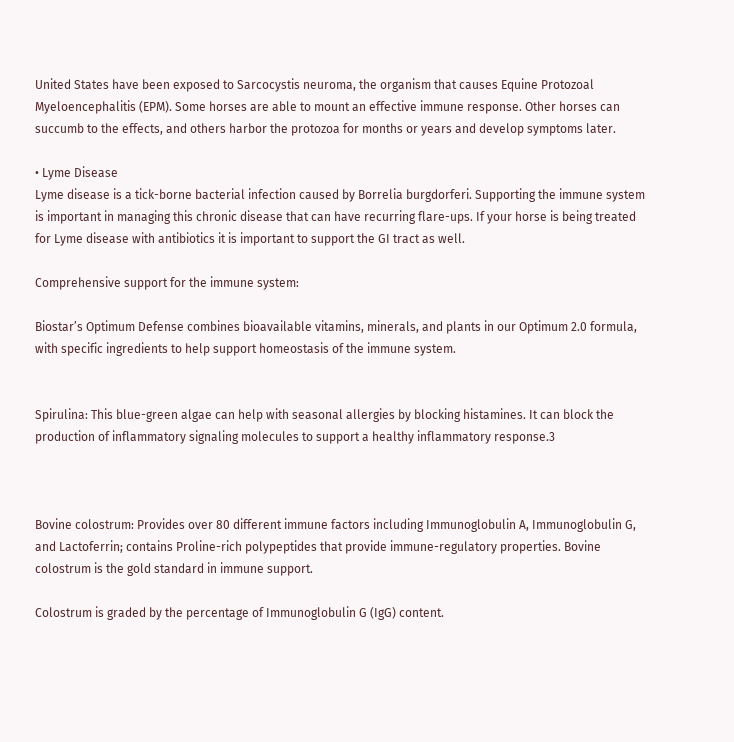United States have been exposed to Sarcocystis neuroma, the organism that causes Equine Protozoal Myeloencephalitis (EPM). Some horses are able to mount an effective immune response. Other horses can succumb to the effects, and others harbor the protozoa for months or years and develop symptoms later.

• Lyme Disease
Lyme disease is a tick-borne bacterial infection caused by Borrelia burgdorferi. Supporting the immune system is important in managing this chronic disease that can have recurring flare-ups. If your horse is being treated for Lyme disease with antibiotics it is important to support the GI tract as well.

Comprehensive support for the immune system:

Biostar’s Optimum Defense combines bioavailable vitamins, minerals, and plants in our Optimum 2.0 formula, with specific ingredients to help support homeostasis of the immune system.


Spirulina: This blue-green algae can help with seasonal allergies by blocking histamines. It can block the production of inflammatory signaling molecules to support a healthy inflammatory response.3



Bovine colostrum: Provides over 80 different immune factors including Immunoglobulin A, Immunoglobulin G, and Lactoferrin; contains Proline-rich polypeptides that provide immune-regulatory properties. Bovine colostrum is the gold standard in immune support.

Colostrum is graded by the percentage of Immunoglobulin G (IgG) content.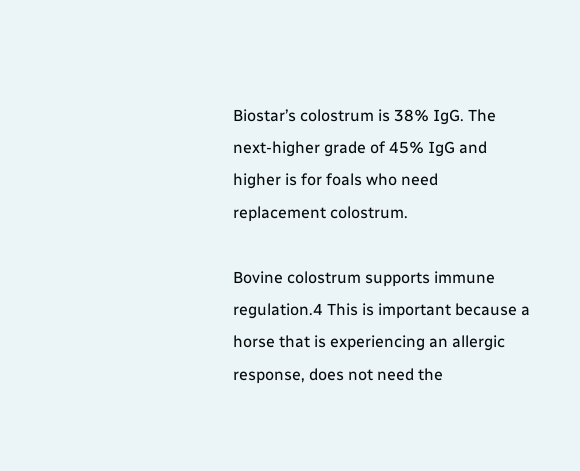Biostar’s colostrum is 38% IgG. The next-higher grade of 45% IgG and higher is for foals who need replacement colostrum.

Bovine colostrum supports immune regulation.4 This is important because a horse that is experiencing an allergic response, does not need the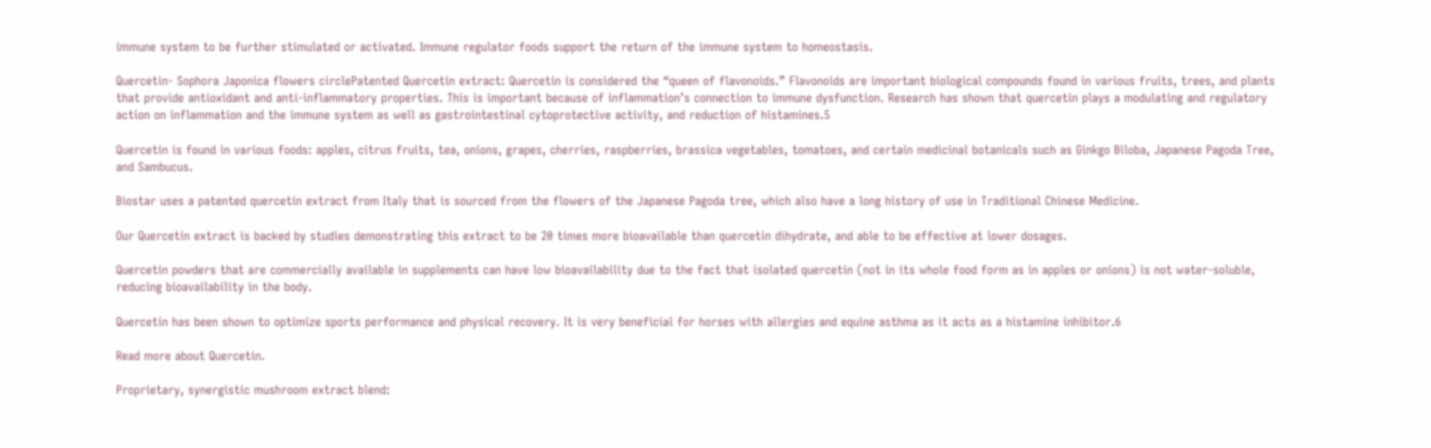immune system to be further stimulated or activated. Immune regulator foods support the return of the immune system to homeostasis.

Quercetin- Sophora Japonica flowers circlePatented Quercetin extract: Quercetin is considered the “queen of flavonoids.” Flavonoids are important biological compounds found in various fruits, trees, and plants that provide antioxidant and anti-inflammatory properties. This is important because of inflammation’s connection to immune dysfunction. Research has shown that quercetin plays a modulating and regulatory action on inflammation and the immune system as well as gastrointestinal cytoprotective activity, and reduction of histamines.5

Quercetin is found in various foods: apples, citrus fruits, tea, onions, grapes, cherries, raspberries, brassica vegetables, tomatoes, and certain medicinal botanicals such as Ginkgo Biloba, Japanese Pagoda Tree, and Sambucus.

Biostar uses a patented quercetin extract from Italy that is sourced from the flowers of the Japanese Pagoda tree, which also have a long history of use in Traditional Chinese Medicine.

Our Quercetin extract is backed by studies demonstrating this extract to be 20 times more bioavailable than quercetin dihydrate, and able to be effective at lower dosages.

Quercetin powders that are commercially available in supplements can have low bioavailability due to the fact that isolated quercetin (not in its whole food form as in apples or onions) is not water-soluble, reducing bioavailability in the body.

Quercetin has been shown to optimize sports performance and physical recovery. It is very beneficial for horses with allergies and equine asthma as it acts as a histamine inhibitor.6

Read more about Quercetin.

Proprietary, synergistic mushroom extract blend: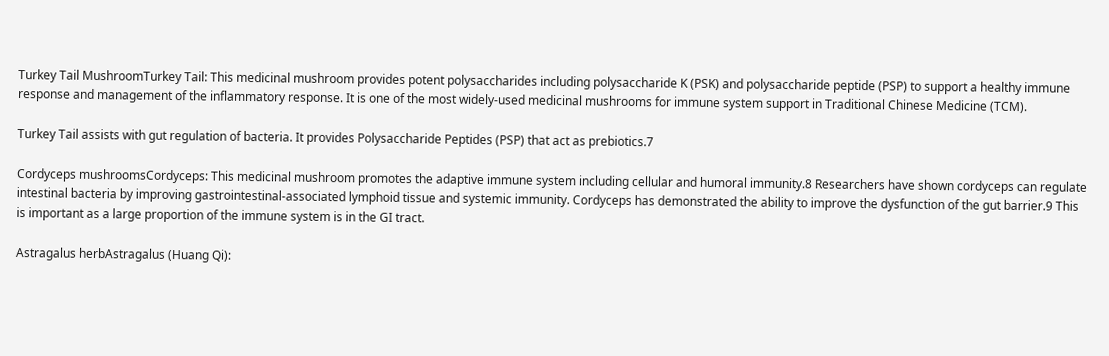Turkey Tail MushroomTurkey Tail: This medicinal mushroom provides potent polysaccharides including polysaccharide K (PSK) and polysaccharide peptide (PSP) to support a healthy immune response and management of the inflammatory response. It is one of the most widely-used medicinal mushrooms for immune system support in Traditional Chinese Medicine (TCM).

Turkey Tail assists with gut regulation of bacteria. It provides Polysaccharide Peptides (PSP) that act as prebiotics.7

Cordyceps mushroomsCordyceps: This medicinal mushroom promotes the adaptive immune system including cellular and humoral immunity.8 Researchers have shown cordyceps can regulate intestinal bacteria by improving gastrointestinal-associated lymphoid tissue and systemic immunity. Cordyceps has demonstrated the ability to improve the dysfunction of the gut barrier.9 This is important as a large proportion of the immune system is in the GI tract.

Astragalus herbAstragalus (Huang Qi):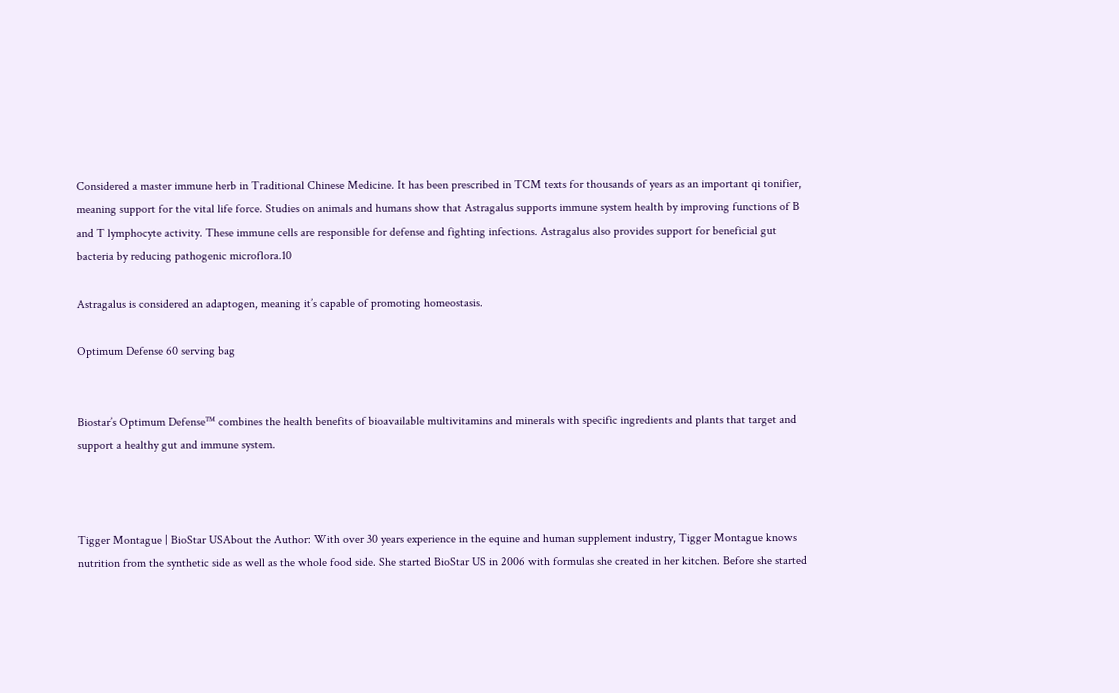Considered a master immune herb in Traditional Chinese Medicine. It has been prescribed in TCM texts for thousands of years as an important qi tonifier, meaning support for the vital life force. Studies on animals and humans show that Astragalus supports immune system health by improving functions of B and T lymphocyte activity. These immune cells are responsible for defense and fighting infections. Astragalus also provides support for beneficial gut bacteria by reducing pathogenic microflora.10

Astragalus is considered an adaptogen, meaning it’s capable of promoting homeostasis.

Optimum Defense 60 serving bag


Biostar’s Optimum Defense™ combines the health benefits of bioavailable multivitamins and minerals with specific ingredients and plants that target and support a healthy gut and immune system.



Tigger Montague | BioStar USAbout the Author: With over 30 years experience in the equine and human supplement industry, Tigger Montague knows nutrition from the synthetic side as well as the whole food side. She started BioStar US in 2006 with formulas she created in her kitchen. Before she started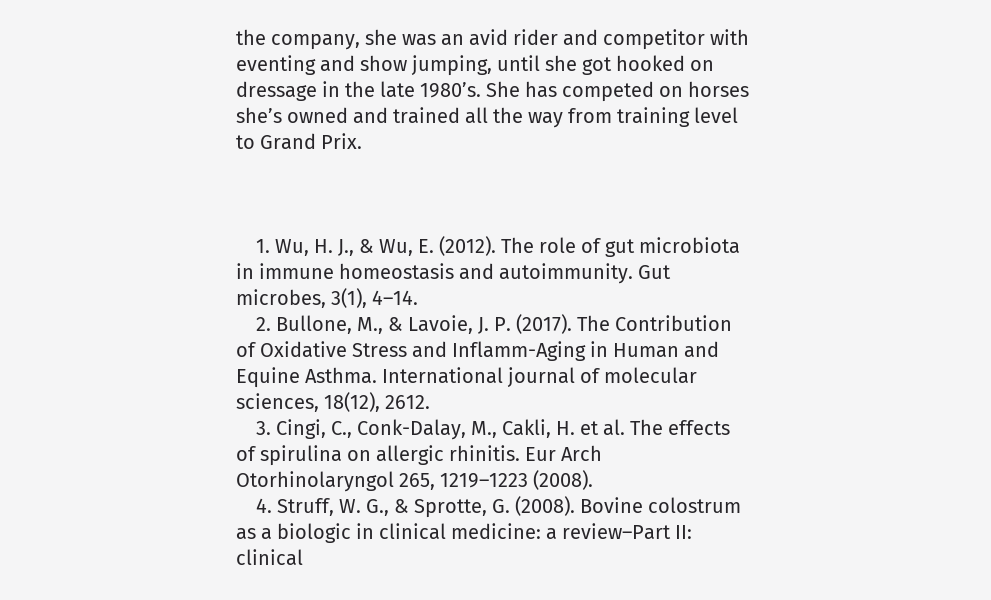the company, she was an avid rider and competitor with eventing and show jumping, until she got hooked on dressage in the late 1980’s. She has competed on horses she’s owned and trained all the way from training level to Grand Prix.



    1. Wu, H. J., & Wu, E. (2012). The role of gut microbiota in immune homeostasis and autoimmunity. Gut microbes, 3(1), 4–14.
    2. Bullone, M., & Lavoie, J. P. (2017). The Contribution of Oxidative Stress and Inflamm-Aging in Human and Equine Asthma. International journal of molecular sciences, 18(12), 2612.
    3. Cingi, C., Conk-Dalay, M., Cakli, H. et al. The effects of spirulina on allergic rhinitis. Eur Arch Otorhinolaryngol 265, 1219–1223 (2008).
    4. Struff, W. G., & Sprotte, G. (2008). Bovine colostrum as a biologic in clinical medicine: a review–Part II: clinical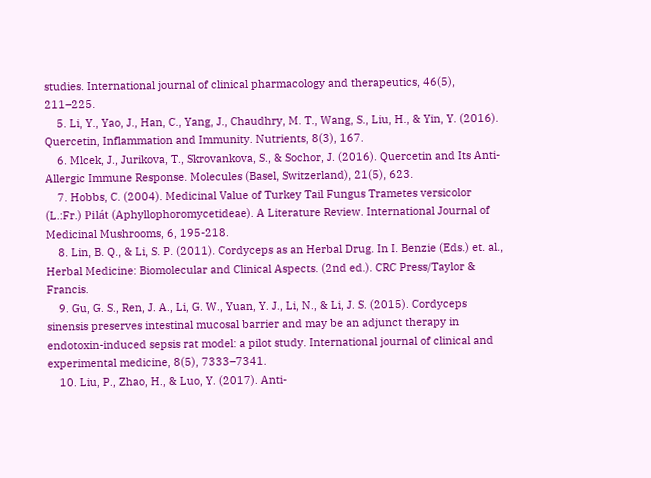studies. International journal of clinical pharmacology and therapeutics, 46(5), 211–225.
    5. Li, Y., Yao, J., Han, C., Yang, J., Chaudhry, M. T., Wang, S., Liu, H., & Yin, Y. (2016). Quercetin, Inflammation and Immunity. Nutrients, 8(3), 167.
    6. Mlcek, J., Jurikova, T., Skrovankova, S., & Sochor, J. (2016). Quercetin and Its Anti-Allergic Immune Response. Molecules (Basel, Switzerland), 21(5), 623.
    7. Hobbs, C. (2004). Medicinal Value of Turkey Tail Fungus Trametes versicolor (L.:Fr.) Pilát (Aphyllophoromycetideae). A Literature Review. International Journal of Medicinal Mushrooms, 6, 195-218.
    8. Lin, B. Q., & Li, S. P. (2011). Cordyceps as an Herbal Drug. In I. Benzie (Eds.) et. al., Herbal Medicine: Biomolecular and Clinical Aspects. (2nd ed.). CRC Press/Taylor & Francis.
    9. Gu, G. S., Ren, J. A., Li, G. W., Yuan, Y. J., Li, N., & Li, J. S. (2015). Cordyceps sinensis preserves intestinal mucosal barrier and may be an adjunct therapy in endotoxin-induced sepsis rat model: a pilot study. International journal of clinical and experimental medicine, 8(5), 7333–7341.
    10. Liu, P., Zhao, H., & Luo, Y. (2017). Anti-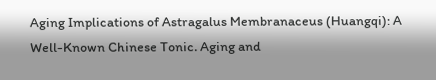Aging Implications of Astragalus Membranaceus (Huangqi): A Well-Known Chinese Tonic. Aging and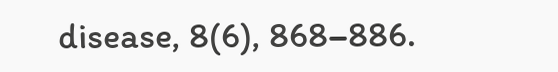disease, 8(6), 868–886.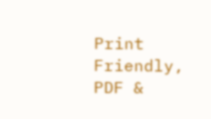Print Friendly, PDF &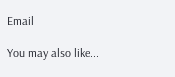Email

You may also like...